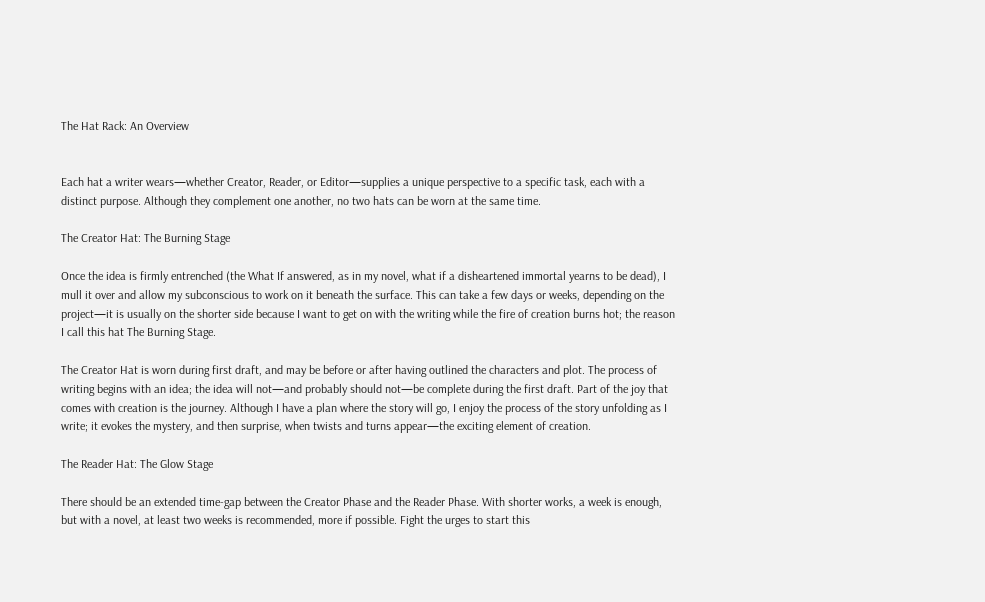The Hat Rack: An Overview


Each hat a writer wears—whether Creator, Reader, or Editor—supplies a unique perspective to a specific task, each with a distinct purpose. Although they complement one another, no two hats can be worn at the same time.

The Creator Hat: The Burning Stage

Once the idea is firmly entrenched (the What If answered, as in my novel, what if a disheartened immortal yearns to be dead), I mull it over and allow my subconscious to work on it beneath the surface. This can take a few days or weeks, depending on the project—it is usually on the shorter side because I want to get on with the writing while the fire of creation burns hot; the reason I call this hat The Burning Stage.

The Creator Hat is worn during first draft, and may be before or after having outlined the characters and plot. The process of writing begins with an idea; the idea will not—and probably should not—be complete during the first draft. Part of the joy that comes with creation is the journey. Although I have a plan where the story will go, I enjoy the process of the story unfolding as I write; it evokes the mystery, and then surprise, when twists and turns appear—the exciting element of creation.

The Reader Hat: The Glow Stage

There should be an extended time-gap between the Creator Phase and the Reader Phase. With shorter works, a week is enough, but with a novel, at least two weeks is recommended, more if possible. Fight the urges to start this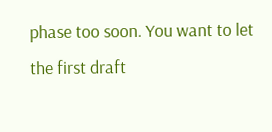phase too soon. You want to let the first draft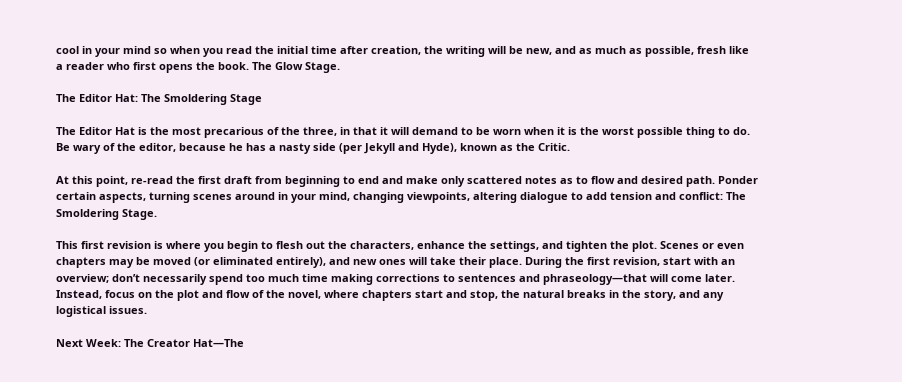cool in your mind so when you read the initial time after creation, the writing will be new, and as much as possible, fresh like a reader who first opens the book. The Glow Stage.

The Editor Hat: The Smoldering Stage

The Editor Hat is the most precarious of the three, in that it will demand to be worn when it is the worst possible thing to do. Be wary of the editor, because he has a nasty side (per Jekyll and Hyde), known as the Critic.

At this point, re-read the first draft from beginning to end and make only scattered notes as to flow and desired path. Ponder certain aspects, turning scenes around in your mind, changing viewpoints, altering dialogue to add tension and conflict: The Smoldering Stage.

This first revision is where you begin to flesh out the characters, enhance the settings, and tighten the plot. Scenes or even chapters may be moved (or eliminated entirely), and new ones will take their place. During the first revision, start with an overview; don’t necessarily spend too much time making corrections to sentences and phraseology—that will come later. Instead, focus on the plot and flow of the novel, where chapters start and stop, the natural breaks in the story, and any logistical issues.

Next Week: The Creator Hat—The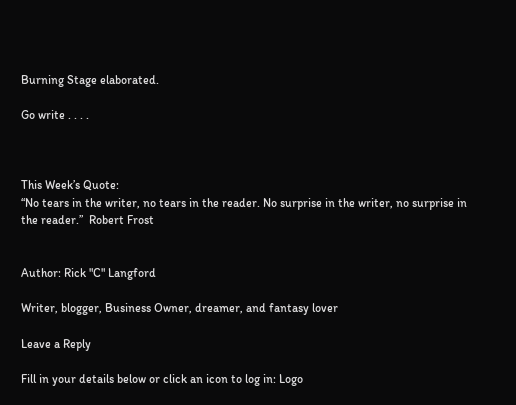Burning Stage elaborated.

Go write . . . .



This Week’s Quote:
“No tears in the writer, no tears in the reader. No surprise in the writer, no surprise in the reader.”  Robert Frost


Author: Rick "C" Langford

Writer, blogger, Business Owner, dreamer, and fantasy lover

Leave a Reply

Fill in your details below or click an icon to log in: Logo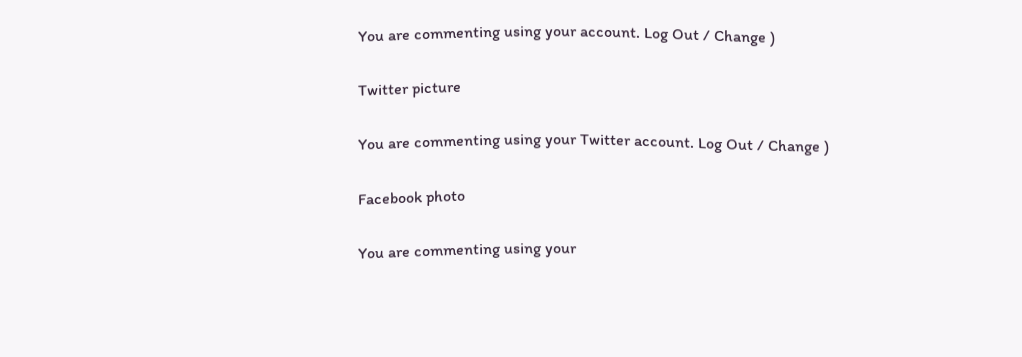You are commenting using your account. Log Out / Change )

Twitter picture

You are commenting using your Twitter account. Log Out / Change )

Facebook photo

You are commenting using your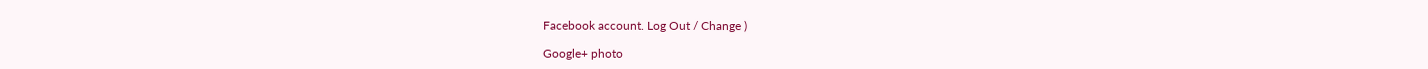Facebook account. Log Out / Change )

Google+ photo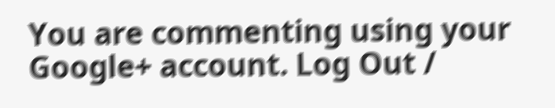You are commenting using your Google+ account. Log Out /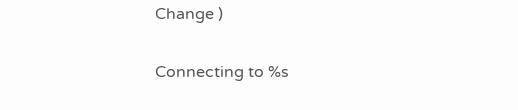Change )

Connecting to %s